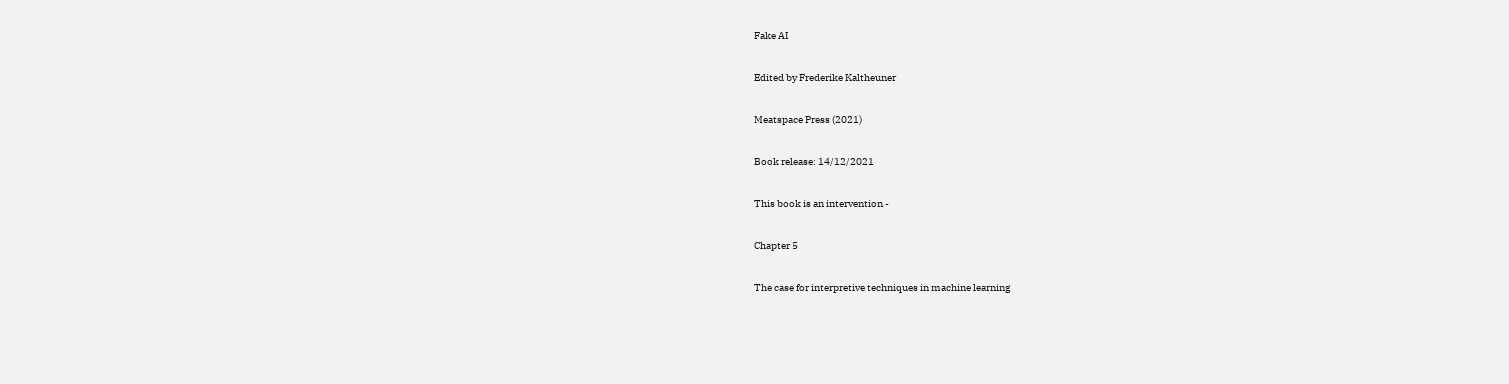Fake AI

Edited by Frederike Kaltheuner

Meatspace Press (2021)

Book release: 14/12/2021

This book is an intervention -

Chapter 5

The case for interpretive techniques in machine learning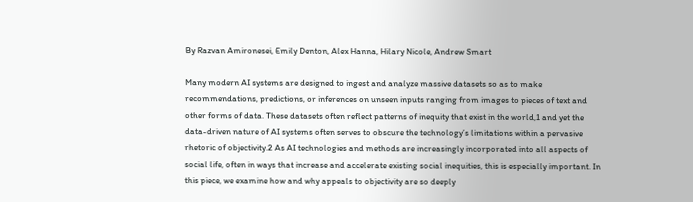By Razvan Amironesei, Emily Denton, Alex Hanna, Hilary Nicole, Andrew Smart

Many modern AI systems are designed to ingest and analyze massive datasets so as to make recommendations, predictions, or inferences on unseen inputs ranging from images to pieces of text and other forms of data. These datasets often reflect patterns of inequity that exist in the world,1 and yet the data-driven nature of AI systems often serves to obscure the technology’s limitations within a pervasive rhetoric of objectivity.2 As AI technologies and methods are increasingly incorporated into all aspects of social life, often in ways that increase and accelerate existing social inequities, this is especially important. In this piece, we examine how and why appeals to objectivity are so deeply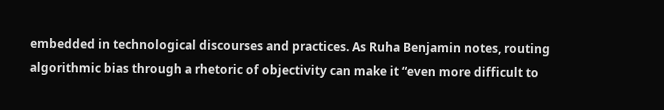embedded in technological discourses and practices. As Ruha Benjamin notes, routing algorithmic bias through a rhetoric of objectivity can make it “even more difficult to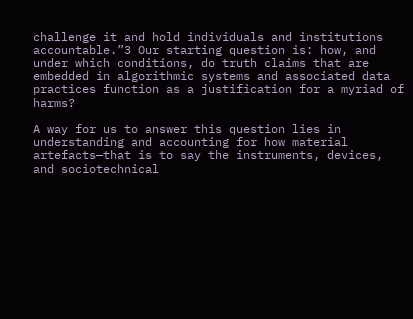challenge it and hold individuals and institutions accountable.”3 Our starting question is: how, and under which conditions, do truth claims that are embedded in algorithmic systems and associated data practices function as a justification for a myriad of harms?

A way for us to answer this question lies in understanding and accounting for how material artefacts—that is to say the instruments, devices, and sociotechnical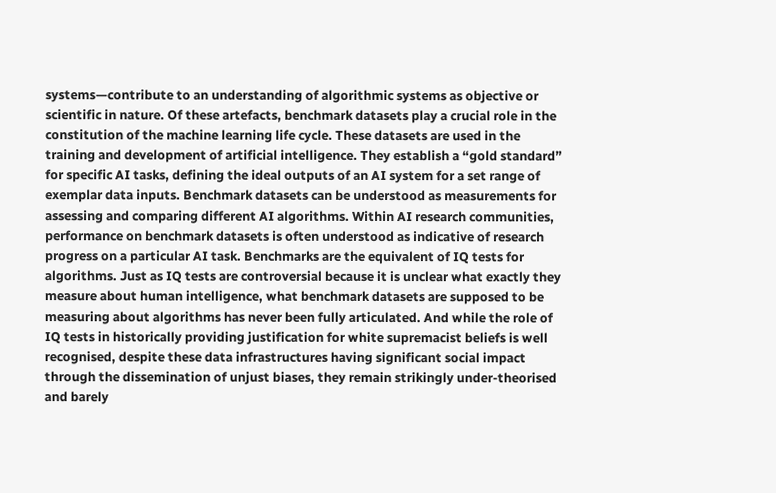systems—contribute to an understanding of algorithmic systems as objective or scientific in nature. Of these artefacts, benchmark datasets play a crucial role in the constitution of the machine learning life cycle. These datasets are used in the training and development of artificial intelligence. They establish a “gold standard” for specific AI tasks, defining the ideal outputs of an AI system for a set range of exemplar data inputs. Benchmark datasets can be understood as measurements for assessing and comparing different AI algorithms. Within AI research communities, performance on benchmark datasets is often understood as indicative of research progress on a particular AI task. Benchmarks are the equivalent of IQ tests for algorithms. Just as IQ tests are controversial because it is unclear what exactly they measure about human intelligence, what benchmark datasets are supposed to be measuring about algorithms has never been fully articulated. And while the role of IQ tests in historically providing justification for white supremacist beliefs is well recognised, despite these data infrastructures having significant social impact through the dissemination of unjust biases, they remain strikingly under-theorised and barely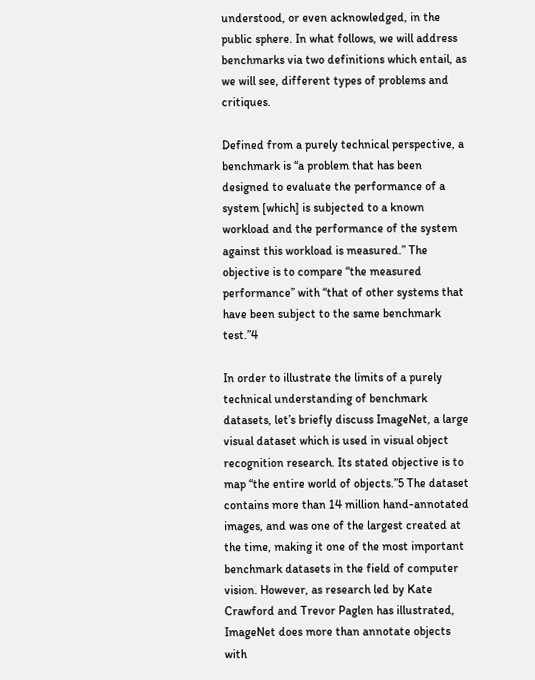understood, or even acknowledged, in the public sphere. In what follows, we will address benchmarks via two definitions which entail, as we will see, different types of problems and critiques.

Defined from a purely technical perspective, a benchmark is “a problem that has been designed to evaluate the performance of a system [which] is subjected to a known workload and the performance of the system against this workload is measured.” The objective is to compare “the measured performance” with “that of other systems that have been subject to the same benchmark test.”4

In order to illustrate the limits of a purely technical understanding of benchmark datasets, let’s briefly discuss ImageNet, a large visual dataset which is used in visual object recognition research. Its stated objective is to map “the entire world of objects.”5 The dataset contains more than 14 million hand-annotated images, and was one of the largest created at the time, making it one of the most important benchmark datasets in the field of computer vision. However, as research led by Kate Crawford and Trevor Paglen has illustrated, ImageNet does more than annotate objects with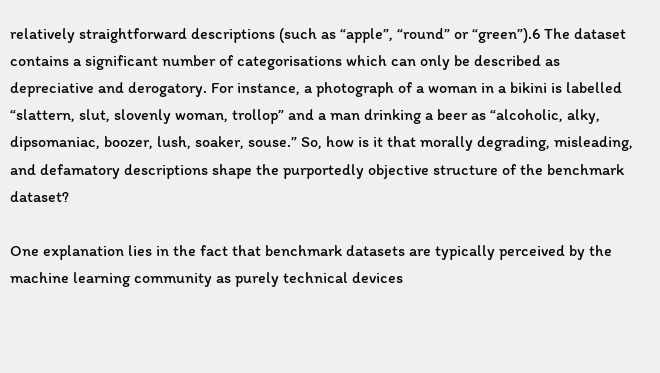relatively straightforward descriptions (such as “apple”, “round” or “green”).6 The dataset contains a significant number of categorisations which can only be described as depreciative and derogatory. For instance, a photograph of a woman in a bikini is labelled “slattern, slut, slovenly woman, trollop” and a man drinking a beer as “alcoholic, alky, dipsomaniac, boozer, lush, soaker, souse.” So, how is it that morally degrading, misleading, and defamatory descriptions shape the purportedly objective structure of the benchmark dataset?

One explanation lies in the fact that benchmark datasets are typically perceived by the machine learning community as purely technical devices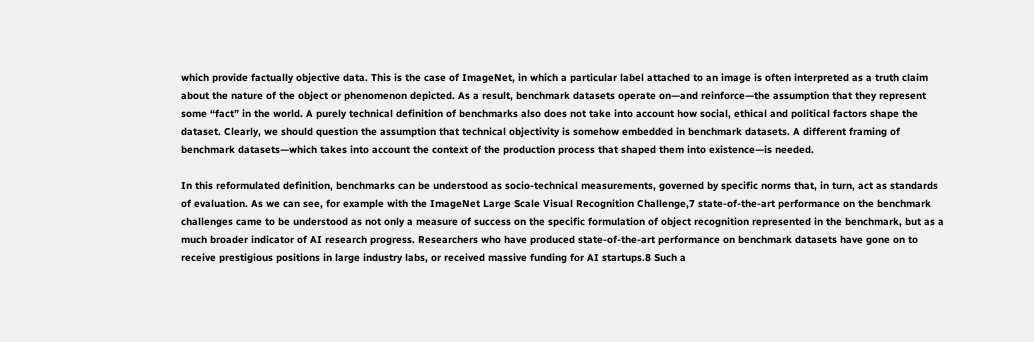which provide factually objective data. This is the case of ImageNet, in which a particular label attached to an image is often interpreted as a truth claim about the nature of the object or phenomenon depicted. As a result, benchmark datasets operate on—and reinforce—the assumption that they represent some “fact” in the world. A purely technical definition of benchmarks also does not take into account how social, ethical and political factors shape the dataset. Clearly, we should question the assumption that technical objectivity is somehow embedded in benchmark datasets. A different framing of benchmark datasets—which takes into account the context of the production process that shaped them into existence—is needed.

In this reformulated definition, benchmarks can be understood as socio-technical measurements, governed by specific norms that, in turn, act as standards of evaluation. As we can see, for example with the ImageNet Large Scale Visual Recognition Challenge,7 state-of-the-art performance on the benchmark challenges came to be understood as not only a measure of success on the specific formulation of object recognition represented in the benchmark, but as a much broader indicator of AI research progress. Researchers who have produced state-of-the-art performance on benchmark datasets have gone on to receive prestigious positions in large industry labs, or received massive funding for AI startups.8 Such a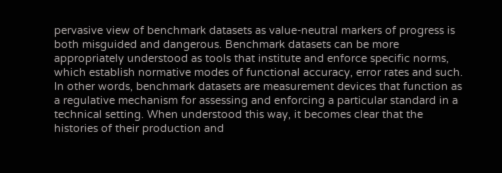pervasive view of benchmark datasets as value-neutral markers of progress is both misguided and dangerous. Benchmark datasets can be more appropriately understood as tools that institute and enforce specific norms, which establish normative modes of functional accuracy, error rates and such. In other words, benchmark datasets are measurement devices that function as a regulative mechanism for assessing and enforcing a particular standard in a technical setting. When understood this way, it becomes clear that the histories of their production and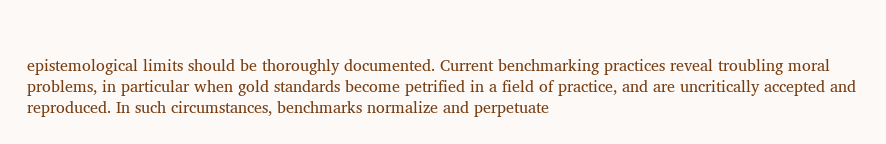epistemological limits should be thoroughly documented. Current benchmarking practices reveal troubling moral problems, in particular when gold standards become petrified in a field of practice, and are uncritically accepted and reproduced. In such circumstances, benchmarks normalize and perpetuate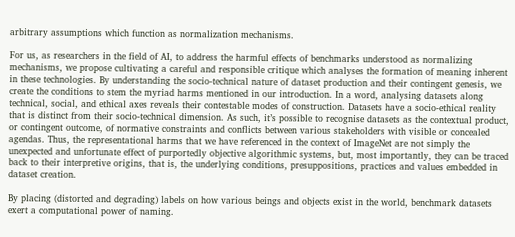arbitrary assumptions which function as normalization mechanisms.

For us, as researchers in the field of AI, to address the harmful effects of benchmarks understood as normalizing mechanisms, we propose cultivating a careful and responsible critique which analyses the formation of meaning inherent in these technologies. By understanding the socio-technical nature of dataset production and their contingent genesis, we create the conditions to stem the myriad harms mentioned in our introduction. In a word, analysing datasets along technical, social, and ethical axes reveals their contestable modes of construction. Datasets have a socio-ethical reality that is distinct from their socio-technical dimension. As such, it’s possible to recognise datasets as the contextual product, or contingent outcome, of normative constraints and conflicts between various stakeholders with visible or concealed agendas. Thus, the representational harms that we have referenced in the context of ImageNet are not simply the unexpected and unfortunate effect of purportedly objective algorithmic systems, but, most importantly, they can be traced back to their interpretive origins, that is, the underlying conditions, presuppositions, practices and values embedded in dataset creation.

By placing (distorted and degrading) labels on how various beings and objects exist in the world, benchmark datasets exert a computational power of naming.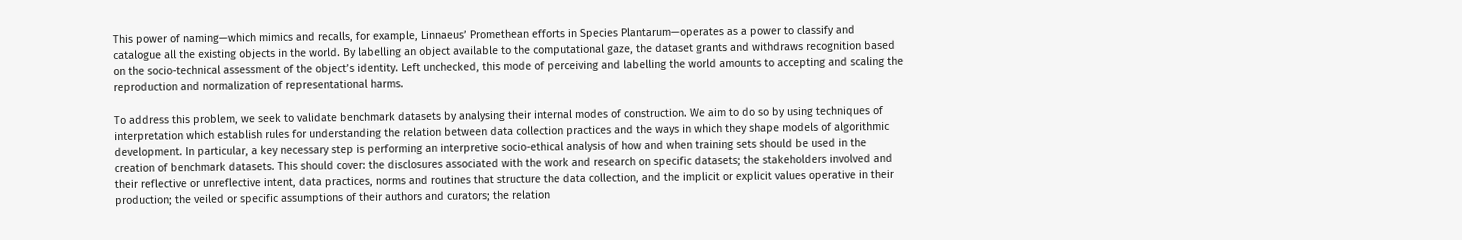This power of naming—which mimics and recalls, for example, Linnaeus’ Promethean efforts in Species Plantarum—operates as a power to classify and catalogue all the existing objects in the world. By labelling an object available to the computational gaze, the dataset grants and withdraws recognition based on the socio-technical assessment of the object’s identity. Left unchecked, this mode of perceiving and labelling the world amounts to accepting and scaling the reproduction and normalization of representational harms.

To address this problem, we seek to validate benchmark datasets by analysing their internal modes of construction. We aim to do so by using techniques of interpretation which establish rules for understanding the relation between data collection practices and the ways in which they shape models of algorithmic development. In particular, a key necessary step is performing an interpretive socio-ethical analysis of how and when training sets should be used in the creation of benchmark datasets. This should cover: the disclosures associated with the work and research on specific datasets; the stakeholders involved and their reflective or unreflective intent, data practices, norms and routines that structure the data collection, and the implicit or explicit values operative in their production; the veiled or specific assumptions of their authors and curators; the relation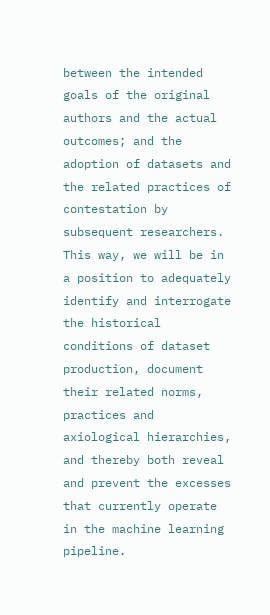between the intended goals of the original authors and the actual outcomes; and the adoption of datasets and the related practices of contestation by subsequent researchers. This way, we will be in a position to adequately identify and interrogate the historical conditions of dataset production, document their related norms, practices and axiological hierarchies, and thereby both reveal and prevent the excesses that currently operate in the machine learning pipeline.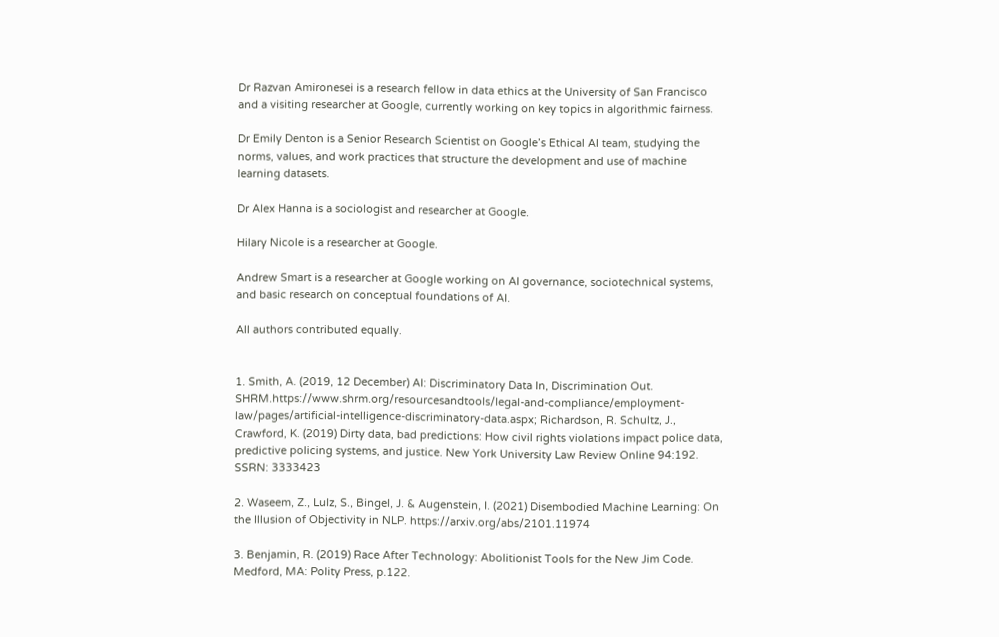Dr Razvan Amironesei is a research fellow in data ethics at the University of San Francisco and a visiting researcher at Google, currently working on key topics in algorithmic fairness.

Dr Emily Denton is a Senior Research Scientist on Google’s Ethical AI team, studying the norms, values, and work practices that structure the development and use of machine learning datasets.

Dr Alex Hanna is a sociologist and researcher at Google.

Hilary Nicole is a researcher at Google.

Andrew Smart is a researcher at Google working on AI governance, sociotechnical systems, and basic research on conceptual foundations of AI.

All authors contributed equally.


1. Smith, A. (2019, 12 December) AI: Discriminatory Data In, Discrimination Out. SHRM.https://www.shrm.org/resourcesandtools/legal-and-compliance/employment-law/pages/artificial-intelligence-discriminatory-data.aspx; Richardson, R. Schultz, J., Crawford, K. (2019) Dirty data, bad predictions: How civil rights violations impact police data, predictive policing systems, and justice. New York University Law Review Online 94:192. SSRN: 3333423

2. Waseem, Z., Lulz, S., Bingel, J. & Augenstein, I. (2021) Disembodied Machine Learning: On the Illusion of Objectivity in NLP. https://arxiv.org/abs/2101.11974

3. Benjamin, R. (2019) Race After Technology: Abolitionist Tools for the New Jim Code. Medford, MA: Polity Press, p.122.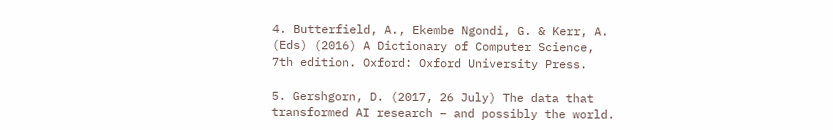4. Butterfield, A., Ekembe Ngondi, G. & Kerr, A. (Eds) (2016) A Dictionary of Computer Science, 7th edition. Oxford: Oxford University Press.

5. Gershgorn, D. (2017, 26 July) The data that transformed AI research – and possibly the world.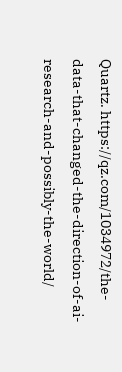Quartz. https://qz.com/1034972/the-data-that-changed-the-direction-of-ai-research-and-possibly-the-world/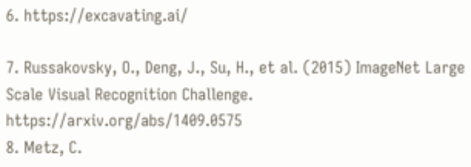6. https://excavating.ai/

7. Russakovsky, O., Deng, J., Su, H., et al. (2015) ImageNet Large Scale Visual Recognition Challenge. https://arxiv.org/abs/1409.0575
8. Metz, C.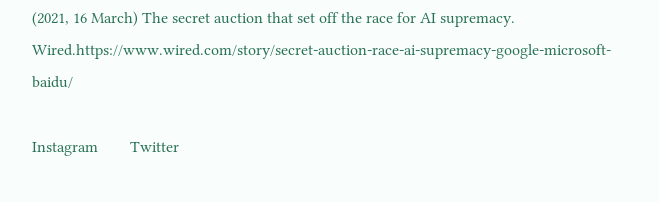(2021, 16 March) The secret auction that set off the race for AI supremacy. Wired.https://www.wired.com/story/secret-auction-race-ai-supremacy-google-microsoft-baidu/

Instagram        Twitter